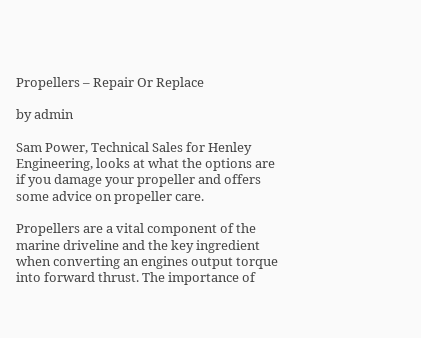Propellers – Repair Or Replace

by admin

Sam Power, Technical Sales for Henley Engineering, looks at what the options are if you damage your propeller and offers some advice on propeller care.

Propellers are a vital component of the marine driveline and the key ingredient when converting an engines output torque into forward thrust. The importance of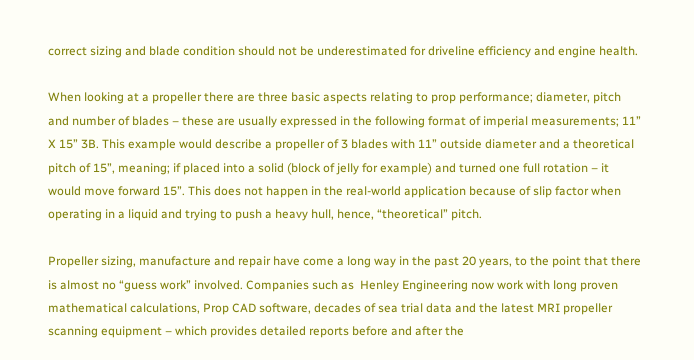correct sizing and blade condition should not be underestimated for driveline efficiency and engine health.

When looking at a propeller there are three basic aspects relating to prop performance; diameter, pitch and number of blades – these are usually expressed in the following format of imperial measurements; 11” X 15” 3B. This example would describe a propeller of 3 blades with 11” outside diameter and a theoretical pitch of 15”, meaning; if placed into a solid (block of jelly for example) and turned one full rotation – it would move forward 15”. This does not happen in the real-world application because of slip factor when operating in a liquid and trying to push a heavy hull, hence, “theoretical” pitch.

Propeller sizing, manufacture and repair have come a long way in the past 20 years, to the point that there is almost no “guess work” involved. Companies such as  Henley Engineering now work with long proven mathematical calculations, Prop CAD software, decades of sea trial data and the latest MRI propeller scanning equipment – which provides detailed reports before and after the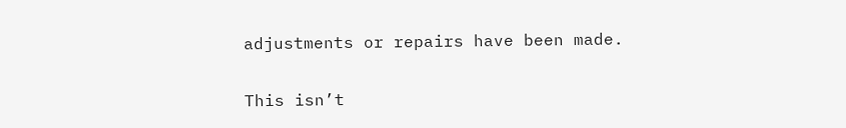adjustments or repairs have been made.

This isn’t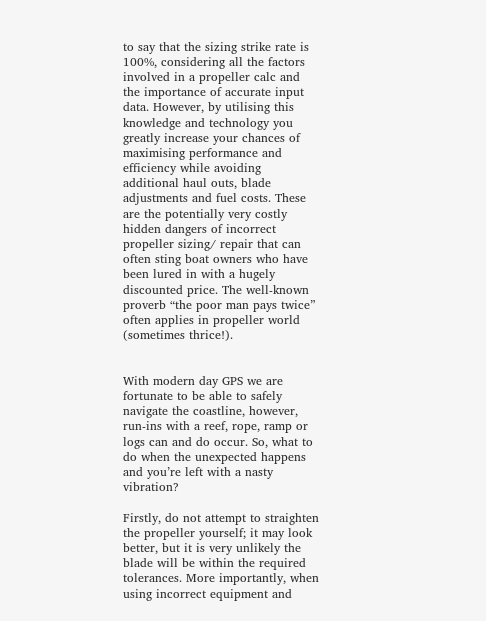to say that the sizing strike rate is 100%, considering all the factors involved in a propeller calc and the importance of accurate input data. However, by utilising this knowledge and technology you greatly increase your chances of maximising performance and efficiency while avoiding additional haul outs, blade adjustments and fuel costs. These are the potentially very costly hidden dangers of incorrect propeller sizing/ repair that can often sting boat owners who have been lured in with a hugely discounted price. The well-known proverb “the poor man pays twice” often applies in propeller world (sometimes thrice!).


With modern day GPS we are fortunate to be able to safely navigate the coastline, however, run-ins with a reef, rope, ramp or logs can and do occur. So, what to do when the unexpected happens and you’re left with a nasty vibration?

Firstly, do not attempt to straighten the propeller yourself; it may look better, but it is very unlikely the blade will be within the required tolerances. More importantly, when using incorrect equipment and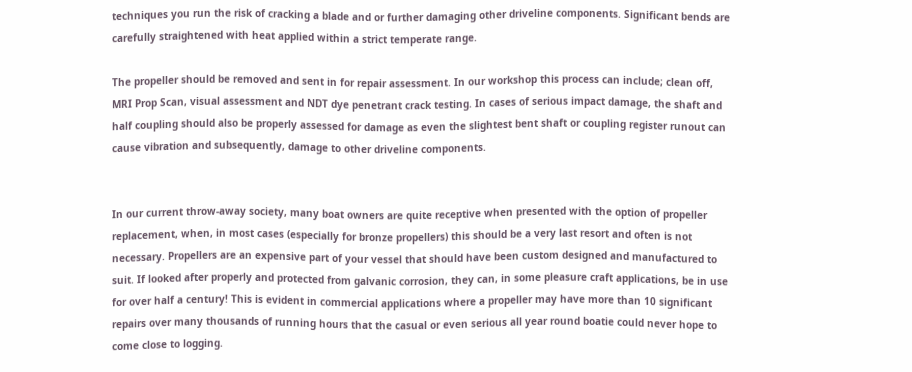techniques you run the risk of cracking a blade and or further damaging other driveline components. Significant bends are carefully straightened with heat applied within a strict temperate range.

The propeller should be removed and sent in for repair assessment. In our workshop this process can include; clean off, MRI Prop Scan, visual assessment and NDT dye penetrant crack testing. In cases of serious impact damage, the shaft and half coupling should also be properly assessed for damage as even the slightest bent shaft or coupling register runout can cause vibration and subsequently, damage to other driveline components.


In our current throw-away society, many boat owners are quite receptive when presented with the option of propeller replacement, when, in most cases (especially for bronze propellers) this should be a very last resort and often is not necessary. Propellers are an expensive part of your vessel that should have been custom designed and manufactured to suit. If looked after properly and protected from galvanic corrosion, they can, in some pleasure craft applications, be in use for over half a century! This is evident in commercial applications where a propeller may have more than 10 significant repairs over many thousands of running hours that the casual or even serious all year round boatie could never hope to come close to logging.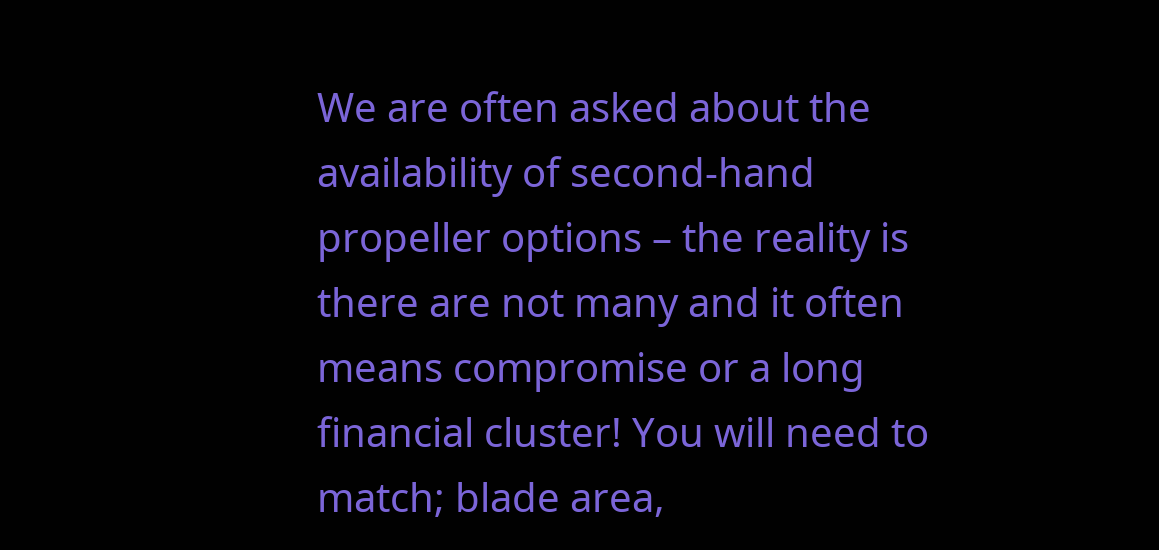We are often asked about the availability of second-hand propeller options – the reality is there are not many and it often means compromise or a long financial cluster! You will need to match; blade area,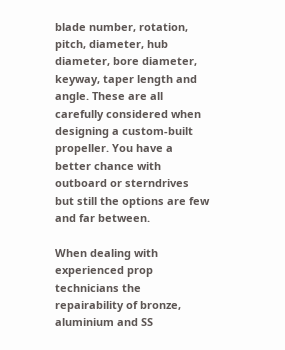blade number, rotation, pitch, diameter, hub diameter, bore diameter, keyway, taper length and angle. These are all carefully considered when designing a custom-built propeller. You have a better chance with outboard or sterndrives but still the options are few and far between.

When dealing with experienced prop technicians the repairability of bronze, aluminium and SS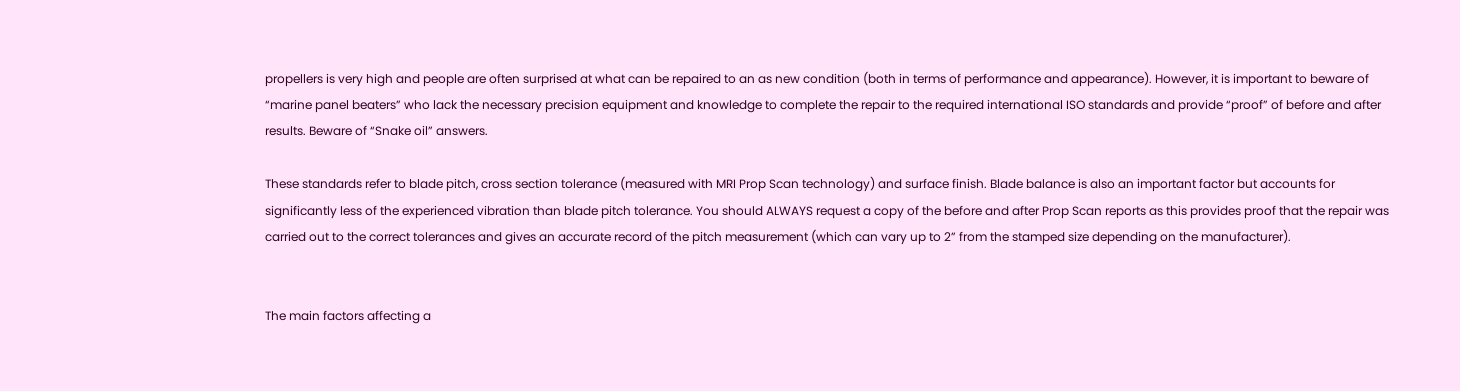propellers is very high and people are often surprised at what can be repaired to an as new condition (both in terms of performance and appearance). However, it is important to beware of “marine panel beaters” who lack the necessary precision equipment and knowledge to complete the repair to the required international ISO standards and provide “proof” of before and after results. Beware of “Snake oil” answers.

These standards refer to blade pitch, cross section tolerance (measured with MRI Prop Scan technology) and surface finish. Blade balance is also an important factor but accounts for significantly less of the experienced vibration than blade pitch tolerance. You should ALWAYS request a copy of the before and after Prop Scan reports as this provides proof that the repair was carried out to the correct tolerances and gives an accurate record of the pitch measurement (which can vary up to 2” from the stamped size depending on the manufacturer).


The main factors affecting a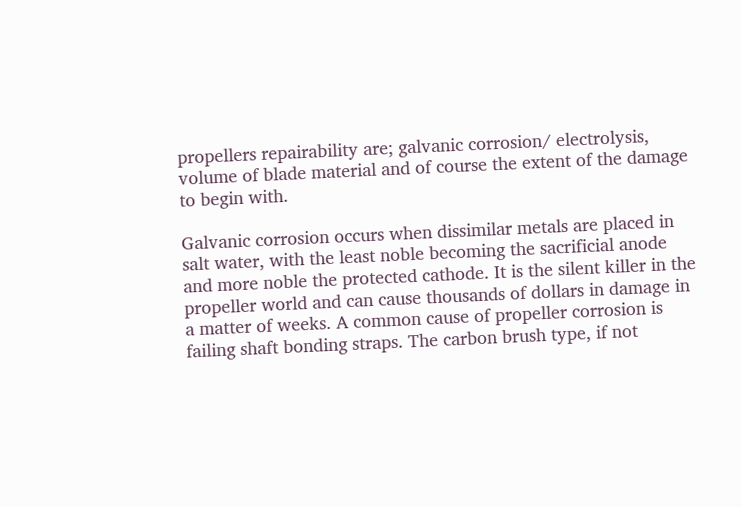propellers repairability are; galvanic corrosion/ electrolysis, volume of blade material and of course the extent of the damage to begin with.

Galvanic corrosion occurs when dissimilar metals are placed in salt water, with the least noble becoming the sacrificial anode and more noble the protected cathode. It is the silent killer in the propeller world and can cause thousands of dollars in damage in a matter of weeks. A common cause of propeller corrosion is failing shaft bonding straps. The carbon brush type, if not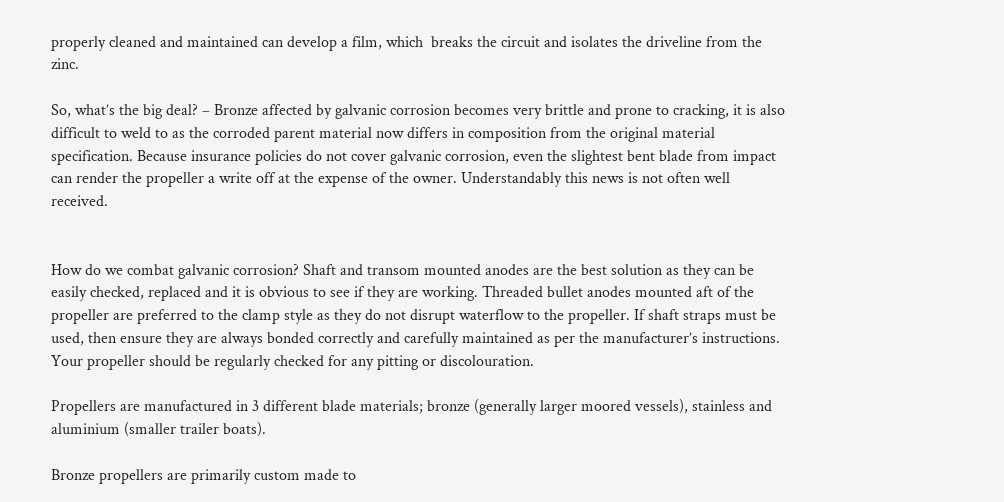properly cleaned and maintained can develop a film, which  breaks the circuit and isolates the driveline from the zinc.

So, what’s the big deal? – Bronze affected by galvanic corrosion becomes very brittle and prone to cracking, it is also difficult to weld to as the corroded parent material now differs in composition from the original material specification. Because insurance policies do not cover galvanic corrosion, even the slightest bent blade from impact can render the propeller a write off at the expense of the owner. Understandably this news is not often well received.


How do we combat galvanic corrosion? Shaft and transom mounted anodes are the best solution as they can be easily checked, replaced and it is obvious to see if they are working. Threaded bullet anodes mounted aft of the propeller are preferred to the clamp style as they do not disrupt waterflow to the propeller. If shaft straps must be used, then ensure they are always bonded correctly and carefully maintained as per the manufacturer’s instructions. Your propeller should be regularly checked for any pitting or discolouration.

Propellers are manufactured in 3 different blade materials; bronze (generally larger moored vessels), stainless and aluminium (smaller trailer boats).

Bronze propellers are primarily custom made to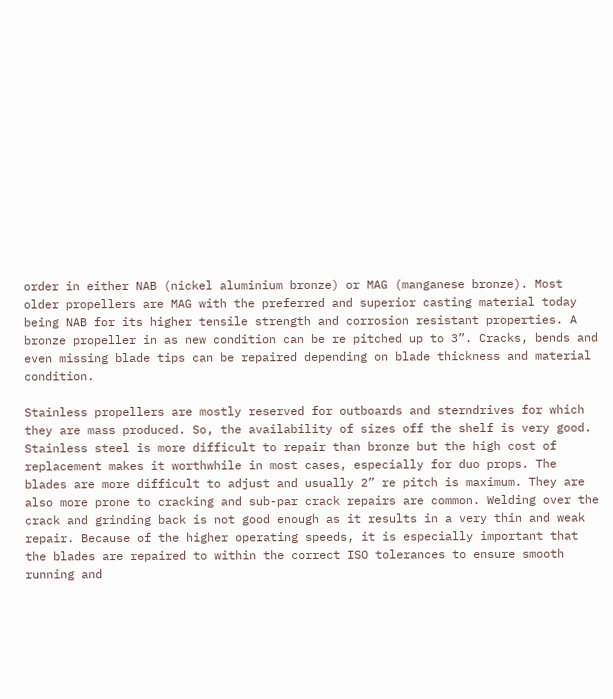order in either NAB (nickel aluminium bronze) or MAG (manganese bronze). Most older propellers are MAG with the preferred and superior casting material today being NAB for its higher tensile strength and corrosion resistant properties. A bronze propeller in as new condition can be re pitched up to 3”. Cracks, bends and even missing blade tips can be repaired depending on blade thickness and material condition.

Stainless propellers are mostly reserved for outboards and sterndrives for which they are mass produced. So, the availability of sizes off the shelf is very good. Stainless steel is more difficult to repair than bronze but the high cost of replacement makes it worthwhile in most cases, especially for duo props. The blades are more difficult to adjust and usually 2” re pitch is maximum. They are also more prone to cracking and sub-par crack repairs are common. Welding over the crack and grinding back is not good enough as it results in a very thin and weak repair. Because of the higher operating speeds, it is especially important that the blades are repaired to within the correct ISO tolerances to ensure smooth running and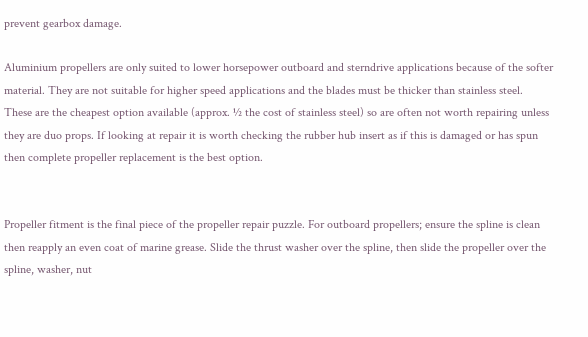prevent gearbox damage.

Aluminium propellers are only suited to lower horsepower outboard and sterndrive applications because of the softer material. They are not suitable for higher speed applications and the blades must be thicker than stainless steel. These are the cheapest option available (approx. ½ the cost of stainless steel) so are often not worth repairing unless they are duo props. If looking at repair it is worth checking the rubber hub insert as if this is damaged or has spun then complete propeller replacement is the best option.


Propeller fitment is the final piece of the propeller repair puzzle. For outboard propellers; ensure the spline is clean then reapply an even coat of marine grease. Slide the thrust washer over the spline, then slide the propeller over the spline, washer, nut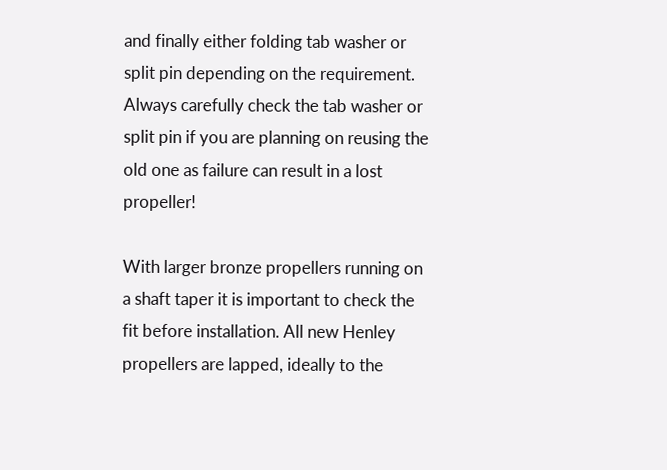and finally either folding tab washer or split pin depending on the requirement. Always carefully check the tab washer or split pin if you are planning on reusing the old one as failure can result in a lost propeller!

With larger bronze propellers running on a shaft taper it is important to check the fit before installation. All new Henley propellers are lapped, ideally to the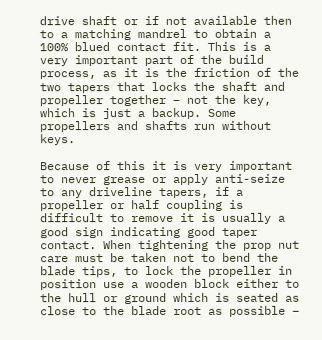drive shaft or if not available then to a matching mandrel to obtain a 100% blued contact fit. This is a very important part of the build process, as it is the friction of the two tapers that locks the shaft and propeller together – not the key, which is just a backup. Some propellers and shafts run without keys.

Because of this it is very important to never grease or apply anti-seize to any driveline tapers, if a propeller or half coupling is difficult to remove it is usually a good sign indicating good taper contact. When tightening the prop nut care must be taken not to bend the blade tips, to lock the propeller in position use a wooden block either to the hull or ground which is seated as close to the blade root as possible –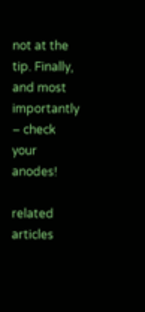not at the tip. Finally, and most importantly – check your anodes!

related articles